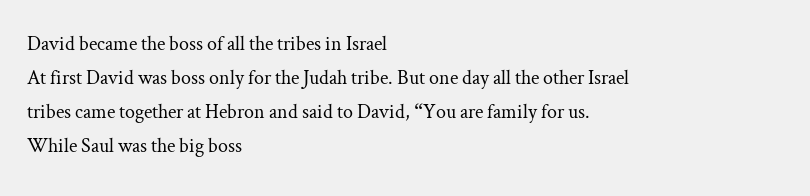David became the boss of all the tribes in Israel
At first David was boss only for the Judah tribe. But one day all the other Israel tribes came together at Hebron and said to David, “You are family for us. While Saul was the big boss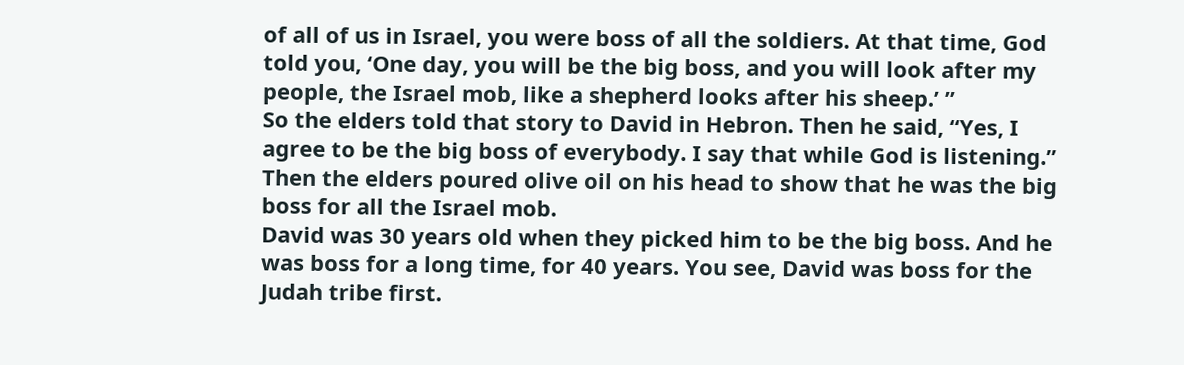of all of us in Israel, you were boss of all the soldiers. At that time, God told you, ‘One day, you will be the big boss, and you will look after my people, the Israel mob, like a shepherd looks after his sheep.’ ”
So the elders told that story to David in Hebron. Then he said, “Yes, I agree to be the big boss of everybody. I say that while God is listening.” Then the elders poured olive oil on his head to show that he was the big boss for all the Israel mob.
David was 30 years old when they picked him to be the big boss. And he was boss for a long time, for 40 years. You see, David was boss for the Judah tribe first.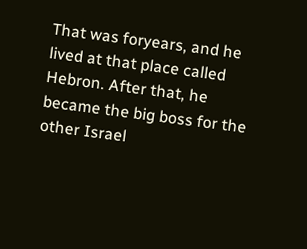That was foryears, and he lived at that place called Hebron. After that, he became the big boss for the other Israel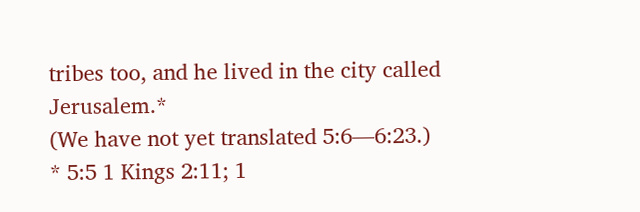tribes too, and he lived in the city called Jerusalem.*
(We have not yet translated 5:6—6:23.)
* 5:5 1 Kings 2:11; 1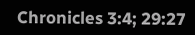Chronicles 3:4; 29:27